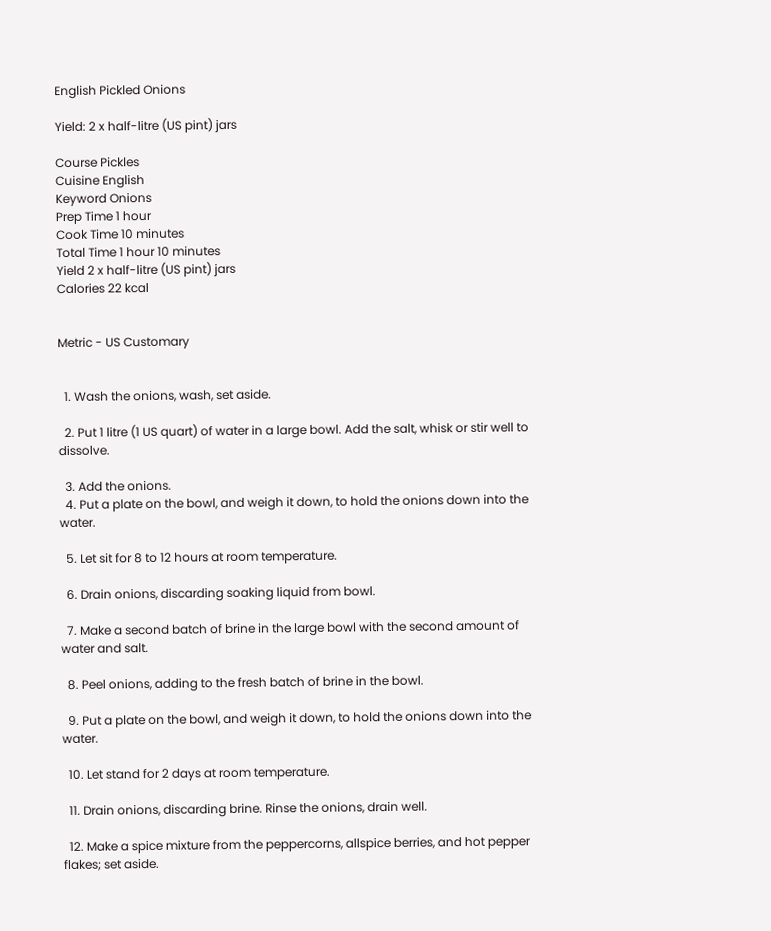English Pickled Onions

Yield: 2 x half-litre (US pint) jars

Course Pickles
Cuisine English
Keyword Onions
Prep Time 1 hour
Cook Time 10 minutes
Total Time 1 hour 10 minutes
Yield 2 x half-litre (US pint) jars
Calories 22 kcal


Metric - US Customary


  1. Wash the onions, wash, set aside.

  2. Put 1 litre (1 US quart) of water in a large bowl. Add the salt, whisk or stir well to dissolve.

  3. Add the onions.
  4. Put a plate on the bowl, and weigh it down, to hold the onions down into the water.

  5. Let sit for 8 to 12 hours at room temperature.

  6. Drain onions, discarding soaking liquid from bowl.

  7. Make a second batch of brine in the large bowl with the second amount of water and salt.

  8. Peel onions, adding to the fresh batch of brine in the bowl.

  9. Put a plate on the bowl, and weigh it down, to hold the onions down into the water.

  10. Let stand for 2 days at room temperature.

  11. Drain onions, discarding brine. Rinse the onions, drain well.

  12. Make a spice mixture from the peppercorns, allspice berries, and hot pepper flakes; set aside.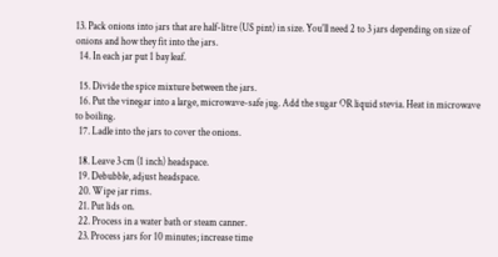13. Pack onions into jars that are half-litre (US pint) in size. You'll need 2 to 3 jars depending on size of onions and how they fit into the jars.
  14. In each jar put 1 bay leaf.

  15. Divide the spice mixture between the jars.
  16. Put the vinegar into a large, microwave-safe jug. Add the sugar OR liquid stevia. Heat in microwave to boiling.
  17. Ladle into the jars to cover the onions.

  18. Leave 3 cm (1 inch) headspace.
  19. Debubble, adjust headspace.
  20. Wipe jar rims.
  21. Put lids on.
  22. Process in a water bath or steam canner.
  23. Process jars for 10 minutes; increase time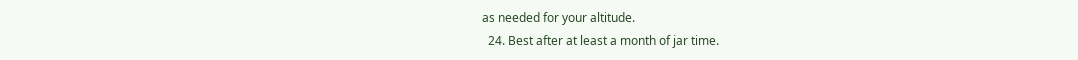as needed for your altitude.
  24. Best after at least a month of jar time.